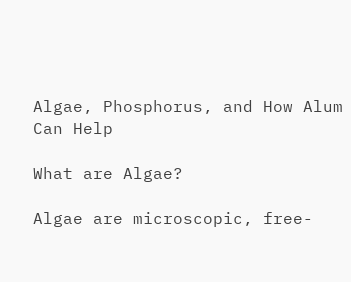Algae, Phosphorus, and How Alum Can Help

What are Algae?

Algae are microscopic, free-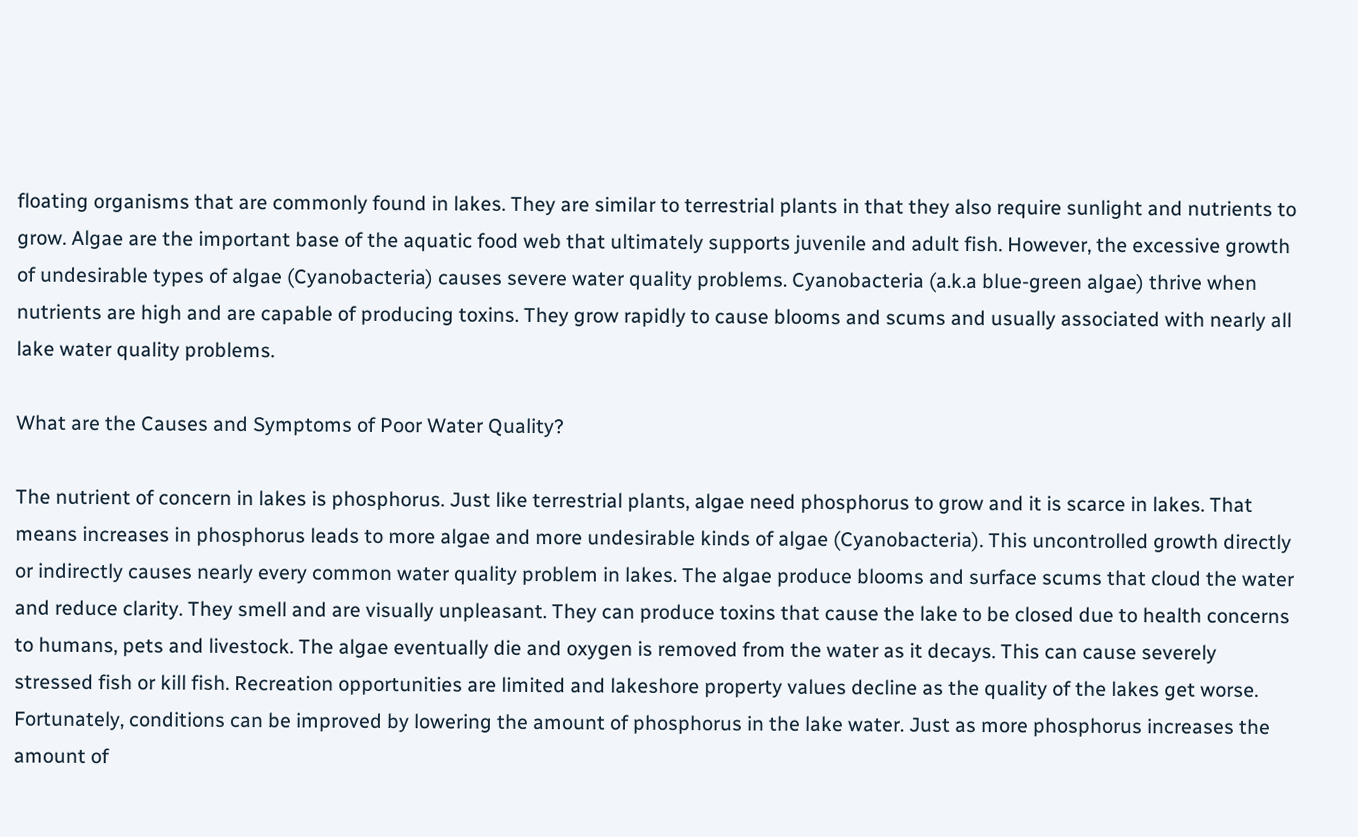floating organisms that are commonly found in lakes. They are similar to terrestrial plants in that they also require sunlight and nutrients to grow. Algae are the important base of the aquatic food web that ultimately supports juvenile and adult fish. However, the excessive growth of undesirable types of algae (Cyanobacteria) causes severe water quality problems. Cyanobacteria (a.k.a blue-green algae) thrive when nutrients are high and are capable of producing toxins. They grow rapidly to cause blooms and scums and usually associated with nearly all lake water quality problems.

What are the Causes and Symptoms of Poor Water Quality?

The nutrient of concern in lakes is phosphorus. Just like terrestrial plants, algae need phosphorus to grow and it is scarce in lakes. That means increases in phosphorus leads to more algae and more undesirable kinds of algae (Cyanobacteria). This uncontrolled growth directly or indirectly causes nearly every common water quality problem in lakes. The algae produce blooms and surface scums that cloud the water and reduce clarity. They smell and are visually unpleasant. They can produce toxins that cause the lake to be closed due to health concerns to humans, pets and livestock. The algae eventually die and oxygen is removed from the water as it decays. This can cause severely stressed fish or kill fish. Recreation opportunities are limited and lakeshore property values decline as the quality of the lakes get worse. Fortunately, conditions can be improved by lowering the amount of phosphorus in the lake water. Just as more phosphorus increases the amount of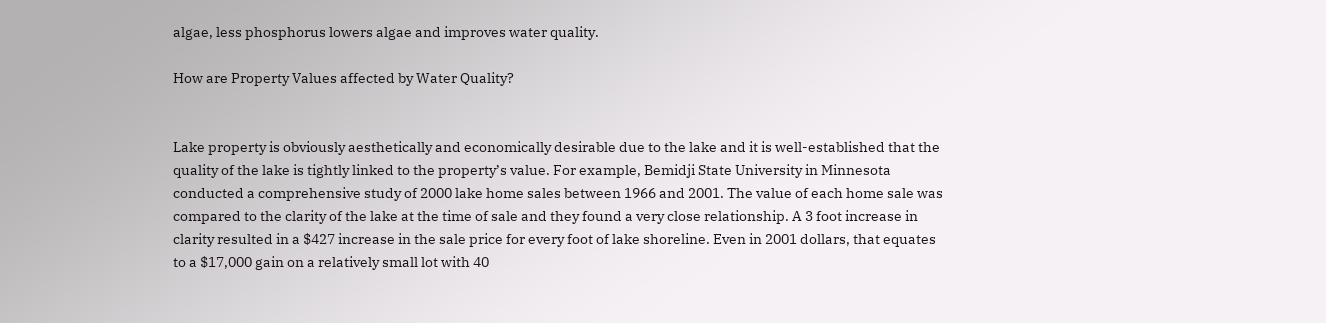algae, less phosphorus lowers algae and improves water quality.

How are Property Values affected by Water Quality?


Lake property is obviously aesthetically and economically desirable due to the lake and it is well-established that the quality of the lake is tightly linked to the property’s value. For example, Bemidji State University in Minnesota conducted a comprehensive study of 2000 lake home sales between 1966 and 2001. The value of each home sale was compared to the clarity of the lake at the time of sale and they found a very close relationship. A 3 foot increase in clarity resulted in a $427 increase in the sale price for every foot of lake shoreline. Even in 2001 dollars, that equates to a $17,000 gain on a relatively small lot with 40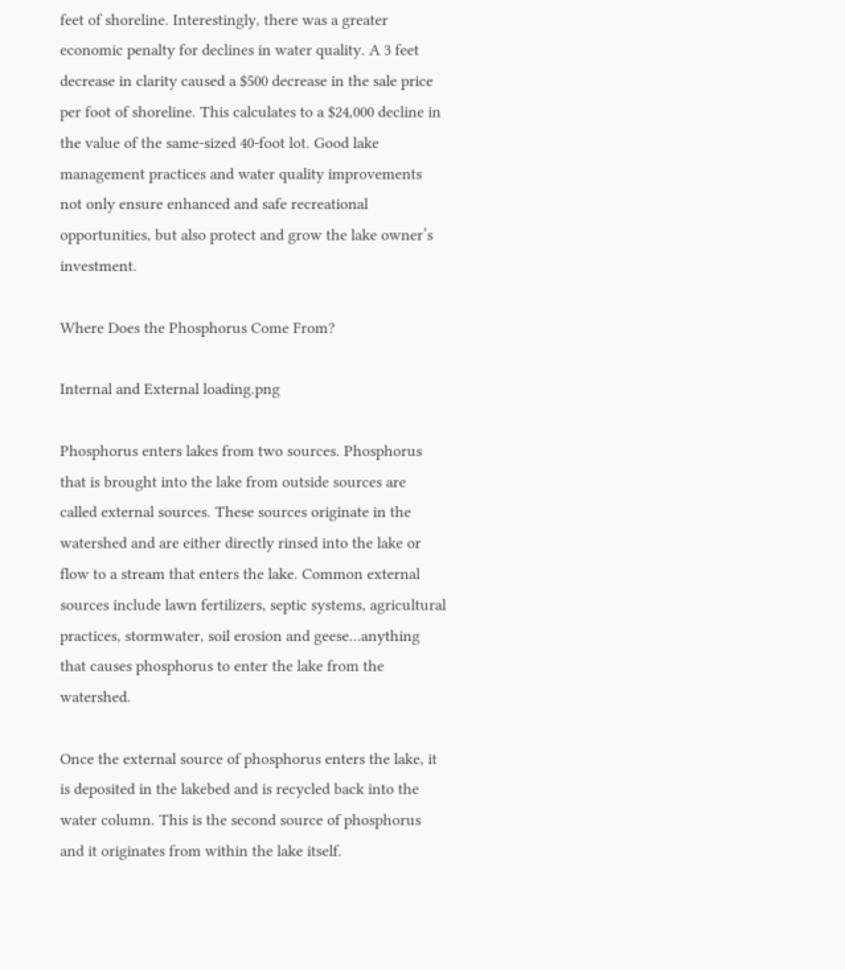feet of shoreline. Interestingly, there was a greater economic penalty for declines in water quality. A 3 feet decrease in clarity caused a $500 decrease in the sale price per foot of shoreline. This calculates to a $24,000 decline in the value of the same-sized 40-foot lot. Good lake management practices and water quality improvements not only ensure enhanced and safe recreational opportunities, but also protect and grow the lake owner’s investment.

Where Does the Phosphorus Come From?

Internal and External loading.png

Phosphorus enters lakes from two sources. Phosphorus that is brought into the lake from outside sources are called external sources. These sources originate in the watershed and are either directly rinsed into the lake or flow to a stream that enters the lake. Common external sources include lawn fertilizers, septic systems, agricultural practices, stormwater, soil erosion and geese…anything that causes phosphorus to enter the lake from the watershed.

Once the external source of phosphorus enters the lake, it is deposited in the lakebed and is recycled back into the water column. This is the second source of phosphorus and it originates from within the lake itself.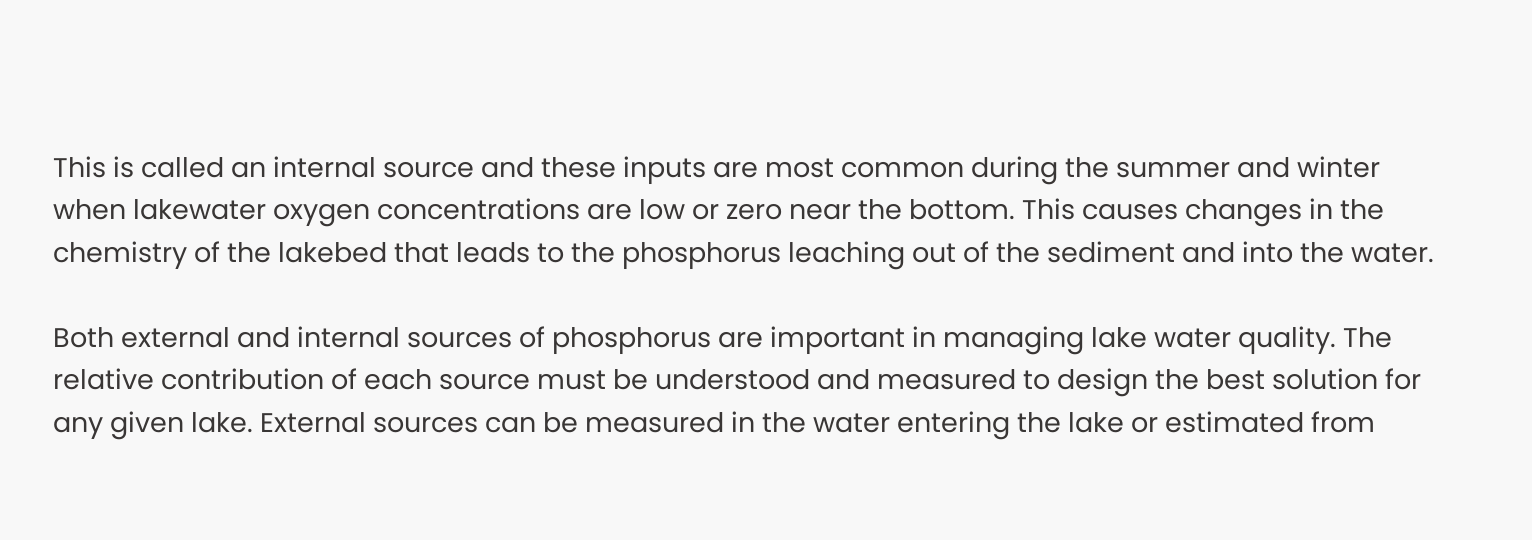This is called an internal source and these inputs are most common during the summer and winter when lakewater oxygen concentrations are low or zero near the bottom. This causes changes in the chemistry of the lakebed that leads to the phosphorus leaching out of the sediment and into the water.

Both external and internal sources of phosphorus are important in managing lake water quality. The relative contribution of each source must be understood and measured to design the best solution for any given lake. External sources can be measured in the water entering the lake or estimated from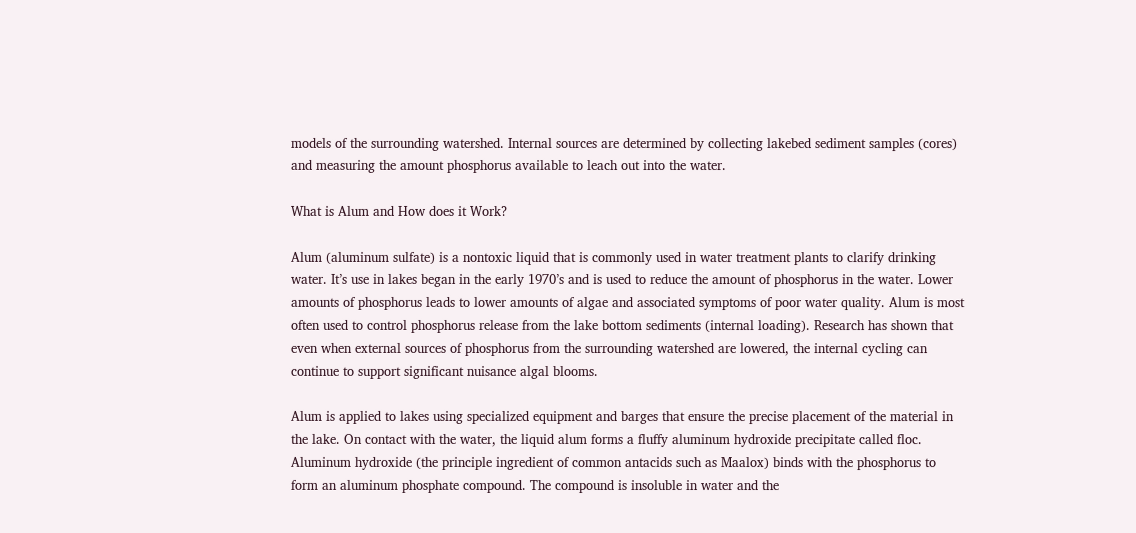models of the surrounding watershed. Internal sources are determined by collecting lakebed sediment samples (cores) and measuring the amount phosphorus available to leach out into the water.

What is Alum and How does it Work?

Alum (aluminum sulfate) is a nontoxic liquid that is commonly used in water treatment plants to clarify drinking water. It’s use in lakes began in the early 1970’s and is used to reduce the amount of phosphorus in the water. Lower amounts of phosphorus leads to lower amounts of algae and associated symptoms of poor water quality. Alum is most often used to control phosphorus release from the lake bottom sediments (internal loading). Research has shown that even when external sources of phosphorus from the surrounding watershed are lowered, the internal cycling can continue to support significant nuisance algal blooms.

Alum is applied to lakes using specialized equipment and barges that ensure the precise placement of the material in the lake. On contact with the water, the liquid alum forms a fluffy aluminum hydroxide precipitate called floc. Aluminum hydroxide (the principle ingredient of common antacids such as Maalox) binds with the phosphorus to form an aluminum phosphate compound. The compound is insoluble in water and the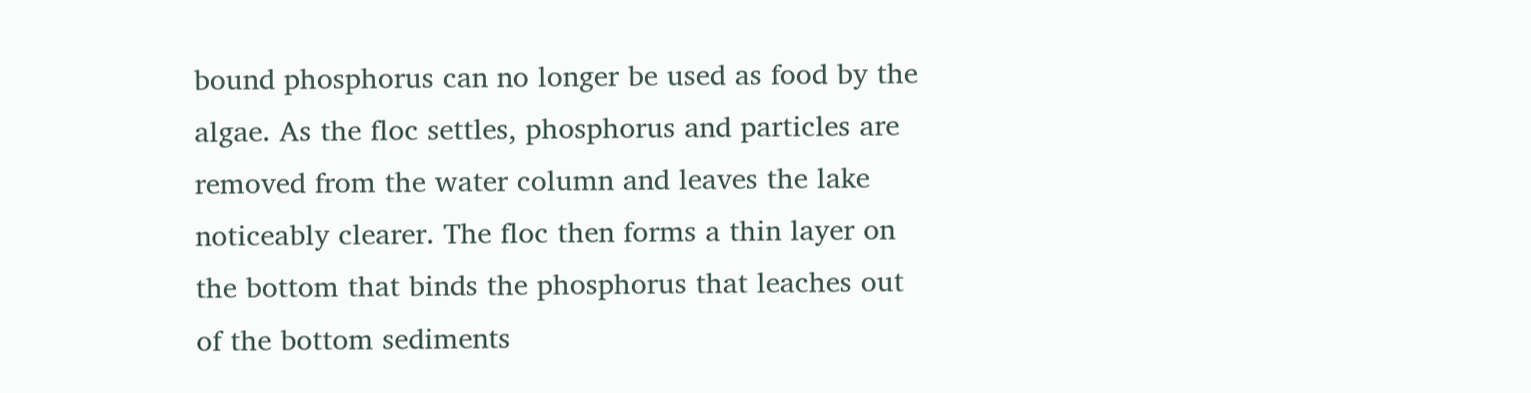bound phosphorus can no longer be used as food by the algae. As the floc settles, phosphorus and particles are removed from the water column and leaves the lake noticeably clearer. The floc then forms a thin layer on the bottom that binds the phosphorus that leaches out of the bottom sediments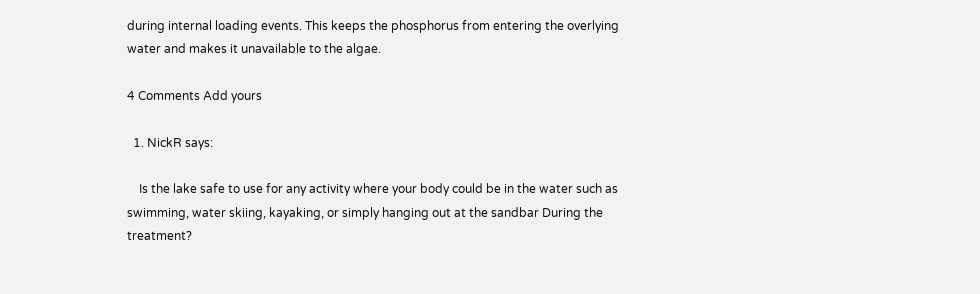during internal loading events. This keeps the phosphorus from entering the overlying water and makes it unavailable to the algae.

4 Comments Add yours

  1. NickR says:

    Is the lake safe to use for any activity where your body could be in the water such as swimming, water skiing, kayaking, or simply hanging out at the sandbar During the treatment?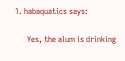1. habaquatics says:

      Yes, the alum is drinking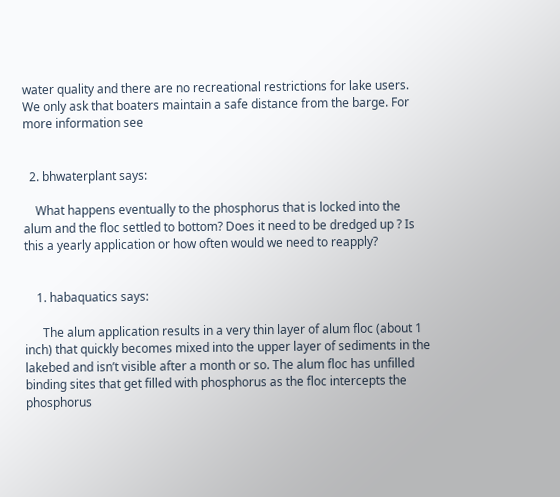water quality and there are no recreational restrictions for lake users. We only ask that boaters maintain a safe distance from the barge. For more information see


  2. bhwaterplant says:

    What happens eventually to the phosphorus that is locked into the alum and the floc settled to bottom? Does it need to be dredged up ? Is this a yearly application or how often would we need to reapply?


    1. habaquatics says:

      The alum application results in a very thin layer of alum floc (about 1 inch) that quickly becomes mixed into the upper layer of sediments in the lakebed and isn’t visible after a month or so. The alum floc has unfilled binding sites that get filled with phosphorus as the floc intercepts the phosphorus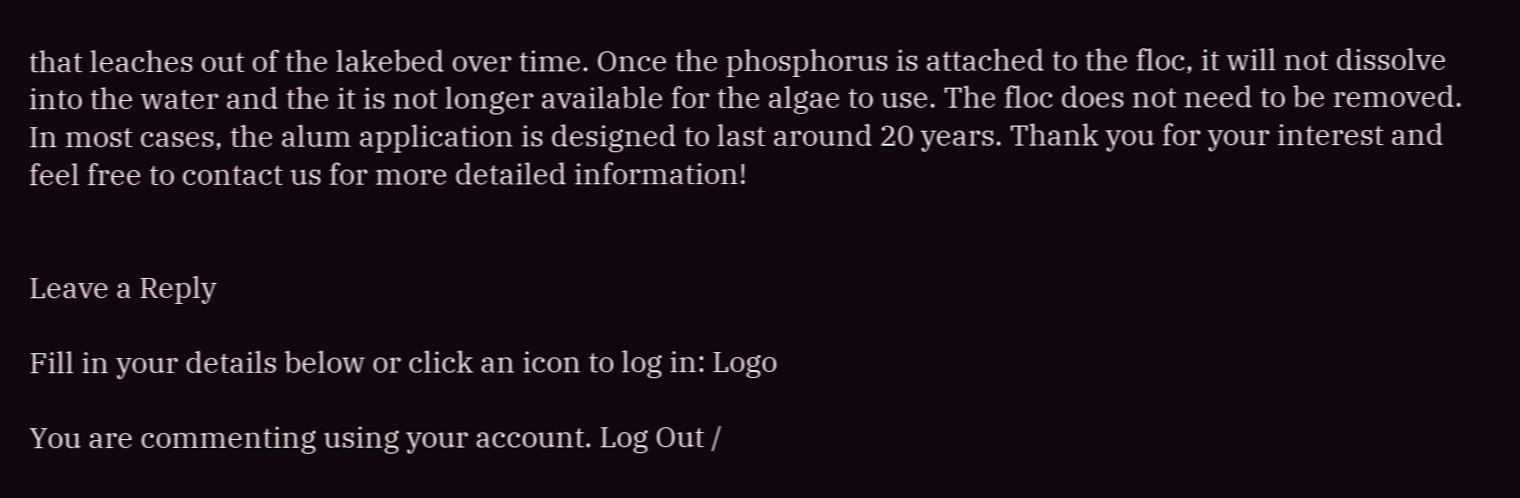that leaches out of the lakebed over time. Once the phosphorus is attached to the floc, it will not dissolve into the water and the it is not longer available for the algae to use. The floc does not need to be removed. In most cases, the alum application is designed to last around 20 years. Thank you for your interest and feel free to contact us for more detailed information!


Leave a Reply

Fill in your details below or click an icon to log in: Logo

You are commenting using your account. Log Out /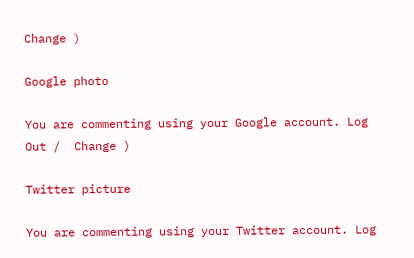Change )

Google photo

You are commenting using your Google account. Log Out /  Change )

Twitter picture

You are commenting using your Twitter account. Log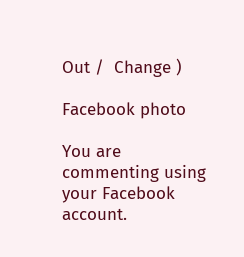Out /  Change )

Facebook photo

You are commenting using your Facebook account.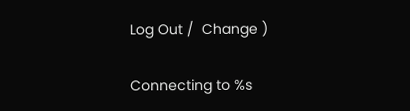Log Out /  Change )

Connecting to %s